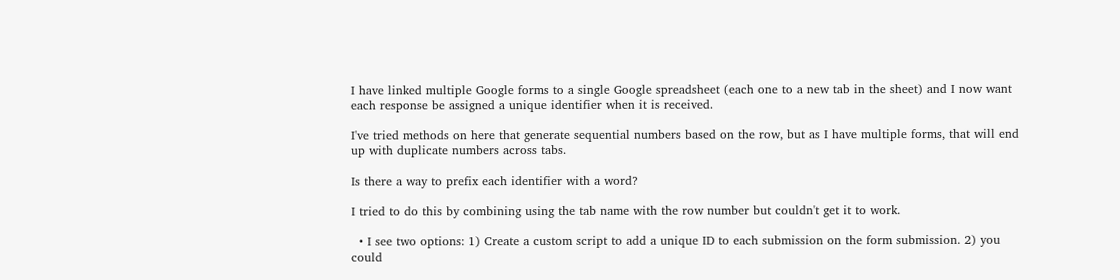I have linked multiple Google forms to a single Google spreadsheet (each one to a new tab in the sheet) and I now want each response be assigned a unique identifier when it is received.

I've tried methods on here that generate sequential numbers based on the row, but as I have multiple forms, that will end up with duplicate numbers across tabs.

Is there a way to prefix each identifier with a word?

I tried to do this by combining using the tab name with the row number but couldn't get it to work.

  • I see two options: 1) Create a custom script to add a unique ID to each submission on the form submission. 2) you could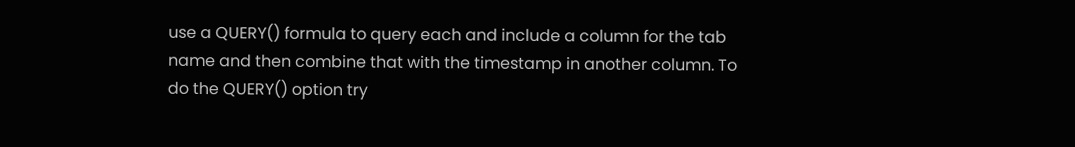use a QUERY() formula to query each and include a column for the tab name and then combine that with the timestamp in another column. To do the QUERY() option try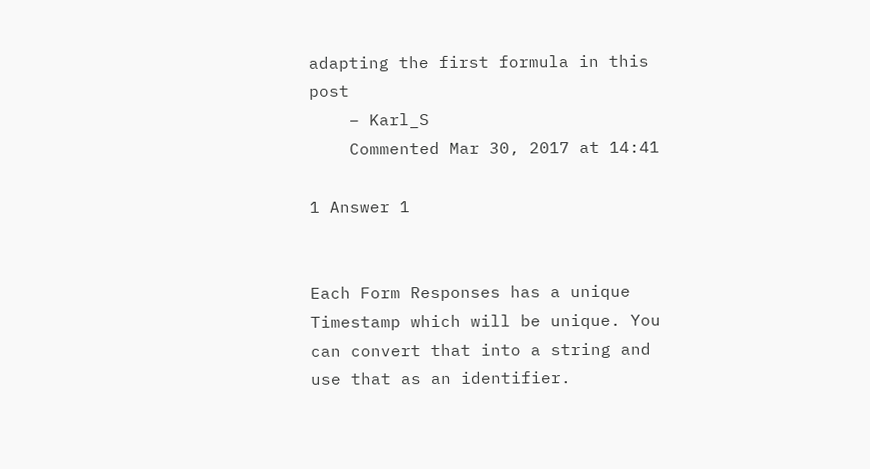adapting the first formula in this post
    – Karl_S
    Commented Mar 30, 2017 at 14:41

1 Answer 1


Each Form Responses has a unique Timestamp which will be unique. You can convert that into a string and use that as an identifier.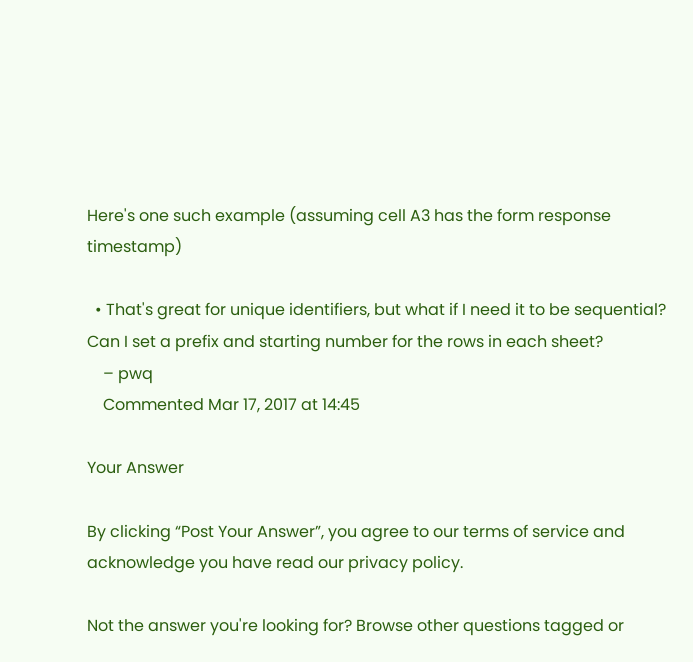Here's one such example (assuming cell A3 has the form response timestamp)

  • That's great for unique identifiers, but what if I need it to be sequential? Can I set a prefix and starting number for the rows in each sheet?
    – pwq
    Commented Mar 17, 2017 at 14:45

Your Answer

By clicking “Post Your Answer”, you agree to our terms of service and acknowledge you have read our privacy policy.

Not the answer you're looking for? Browse other questions tagged or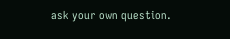ask your own question.